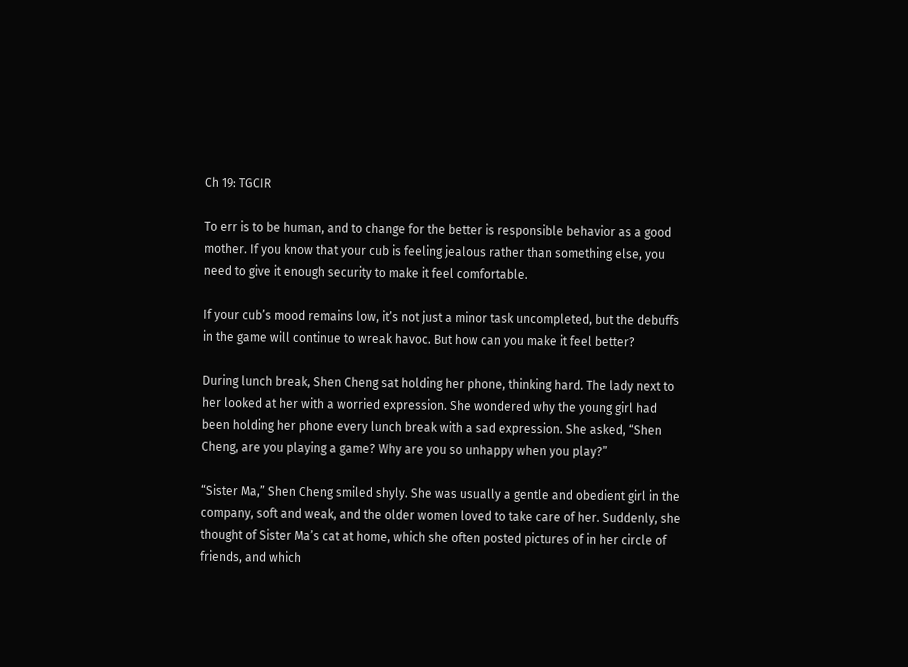Ch 19: TGCIR

To err is to be human, and to change for the better is responsible behavior as a good mother. If you know that your cub is feeling jealous rather than something else, you need to give it enough security to make it feel comfortable.

If your cub’s mood remains low, it’s not just a minor task uncompleted, but the debuffs in the game will continue to wreak havoc. But how can you make it feel better?

During lunch break, Shen Cheng sat holding her phone, thinking hard. The lady next to her looked at her with a worried expression. She wondered why the young girl had been holding her phone every lunch break with a sad expression. She asked, “Shen Cheng, are you playing a game? Why are you so unhappy when you play?”

“Sister Ma,” Shen Cheng smiled shyly. She was usually a gentle and obedient girl in the company, soft and weak, and the older women loved to take care of her. Suddenly, she thought of Sister Ma’s cat at home, which she often posted pictures of in her circle of friends, and which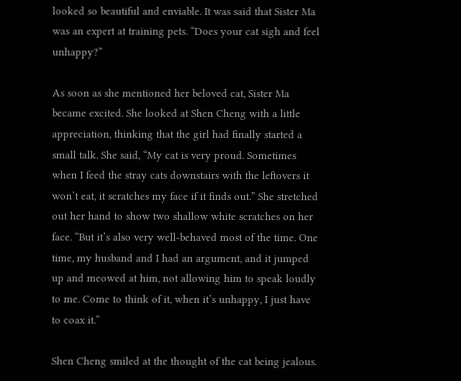looked so beautiful and enviable. It was said that Sister Ma was an expert at training pets. “Does your cat sigh and feel unhappy?”

As soon as she mentioned her beloved cat, Sister Ma became excited. She looked at Shen Cheng with a little appreciation, thinking that the girl had finally started a small talk. She said, “My cat is very proud. Sometimes when I feed the stray cats downstairs with the leftovers it won’t eat, it scratches my face if it finds out.” She stretched out her hand to show two shallow white scratches on her face. “But it’s also very well-behaved most of the time. One time, my husband and I had an argument, and it jumped up and meowed at him, not allowing him to speak loudly to me. Come to think of it, when it’s unhappy, I just have to coax it.”

Shen Cheng smiled at the thought of the cat being jealous.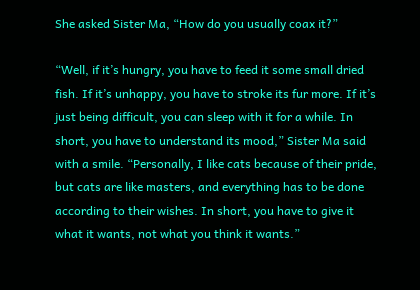She asked Sister Ma, “How do you usually coax it?”

“Well, if it’s hungry, you have to feed it some small dried fish. If it’s unhappy, you have to stroke its fur more. If it’s just being difficult, you can sleep with it for a while. In short, you have to understand its mood,” Sister Ma said with a smile. “Personally, I like cats because of their pride, but cats are like masters, and everything has to be done according to their wishes. In short, you have to give it what it wants, not what you think it wants.”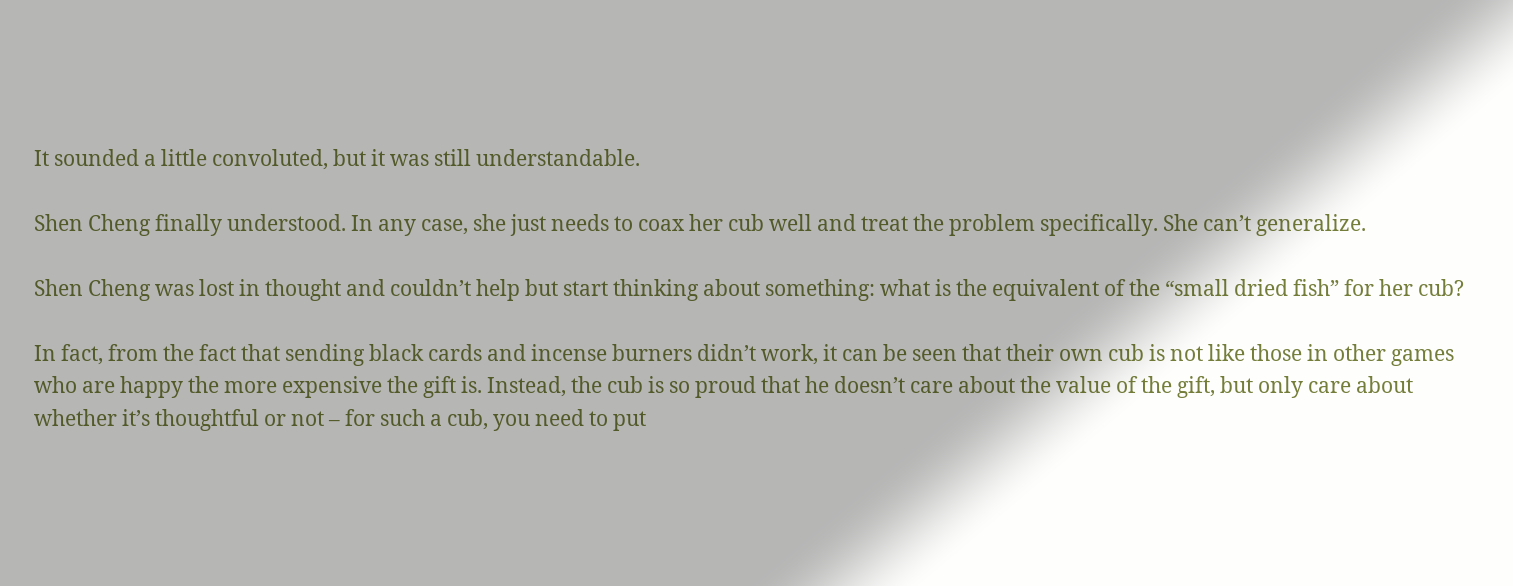It sounded a little convoluted, but it was still understandable.

Shen Cheng finally understood. In any case, she just needs to coax her cub well and treat the problem specifically. She can’t generalize.

Shen Cheng was lost in thought and couldn’t help but start thinking about something: what is the equivalent of the “small dried fish” for her cub?

In fact, from the fact that sending black cards and incense burners didn’t work, it can be seen that their own cub is not like those in other games who are happy the more expensive the gift is. Instead, the cub is so proud that he doesn’t care about the value of the gift, but only care about whether it’s thoughtful or not – for such a cub, you need to put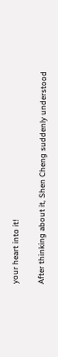your heart into it!

After thinking about it, Shen Cheng suddenly understood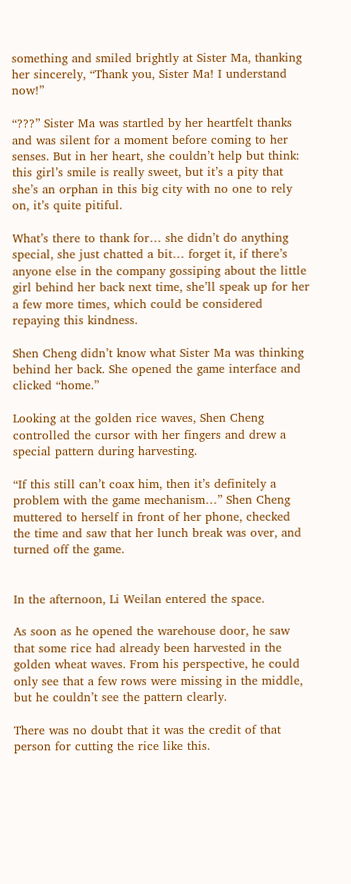something and smiled brightly at Sister Ma, thanking her sincerely, “Thank you, Sister Ma! I understand now!”

“???” Sister Ma was startled by her heartfelt thanks and was silent for a moment before coming to her senses. But in her heart, she couldn’t help but think: this girl’s smile is really sweet, but it’s a pity that she’s an orphan in this big city with no one to rely on, it’s quite pitiful.

What’s there to thank for… she didn’t do anything special, she just chatted a bit… forget it, if there’s anyone else in the company gossiping about the little girl behind her back next time, she’ll speak up for her a few more times, which could be considered repaying this kindness.

Shen Cheng didn’t know what Sister Ma was thinking behind her back. She opened the game interface and clicked “home.”

Looking at the golden rice waves, Shen Cheng controlled the cursor with her fingers and drew a special pattern during harvesting.

“If this still can’t coax him, then it’s definitely a problem with the game mechanism…” Shen Cheng muttered to herself in front of her phone, checked the time and saw that her lunch break was over, and turned off the game.


In the afternoon, Li Weilan entered the space.

As soon as he opened the warehouse door, he saw that some rice had already been harvested in the golden wheat waves. From his perspective, he could only see that a few rows were missing in the middle, but he couldn’t see the pattern clearly.

There was no doubt that it was the credit of that person for cutting the rice like this.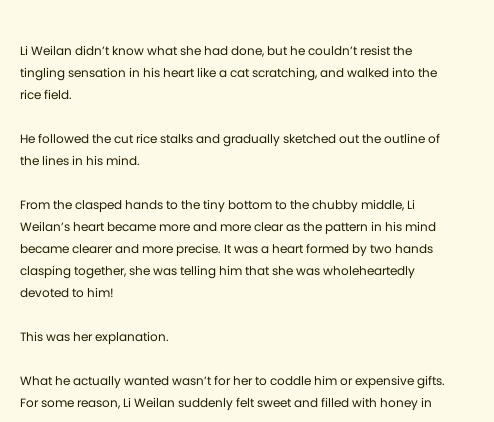Li Weilan didn’t know what she had done, but he couldn’t resist the tingling sensation in his heart like a cat scratching, and walked into the rice field.

He followed the cut rice stalks and gradually sketched out the outline of the lines in his mind.

From the clasped hands to the tiny bottom to the chubby middle, Li Weilan’s heart became more and more clear as the pattern in his mind became clearer and more precise. It was a heart formed by two hands clasping together, she was telling him that she was wholeheartedly devoted to him!

This was her explanation.

What he actually wanted wasn’t for her to coddle him or expensive gifts. For some reason, Li Weilan suddenly felt sweet and filled with honey in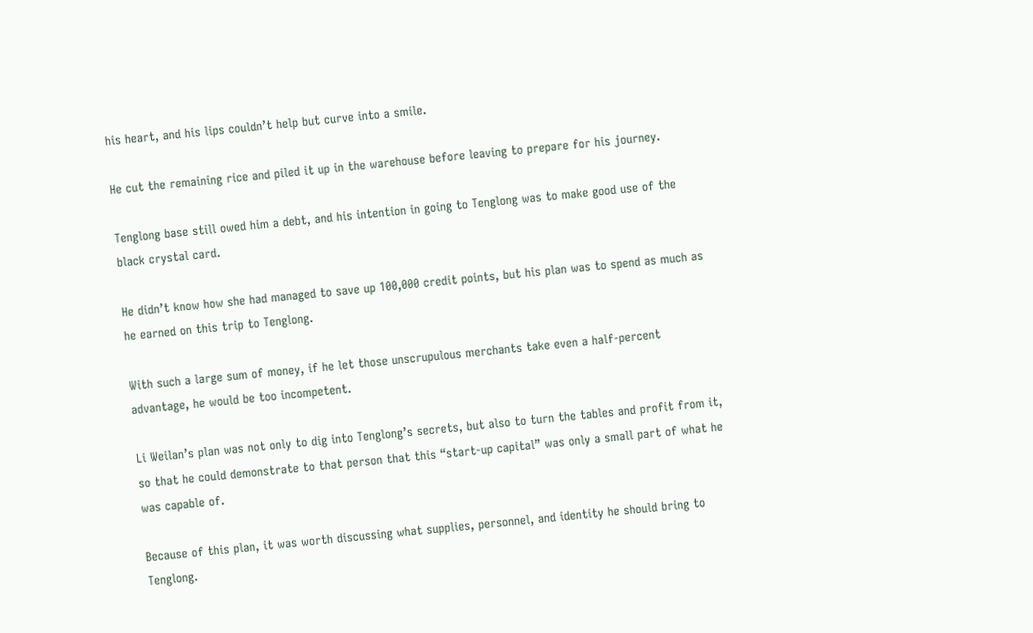his heart, and his lips couldn’t help but curve into a smile.

He cut the remaining rice and piled it up in the warehouse before leaving to prepare for his journey.

Tenglong base still owed him a debt, and his intention in going to Tenglong was to make good use of the black crystal card.

He didn’t know how she had managed to save up 100,000 credit points, but his plan was to spend as much as he earned on this trip to Tenglong.

With such a large sum of money, if he let those unscrupulous merchants take even a half-percent advantage, he would be too incompetent.

Li Weilan’s plan was not only to dig into Tenglong’s secrets, but also to turn the tables and profit from it, so that he could demonstrate to that person that this “start-up capital” was only a small part of what he was capable of.

Because of this plan, it was worth discussing what supplies, personnel, and identity he should bring to Tenglong.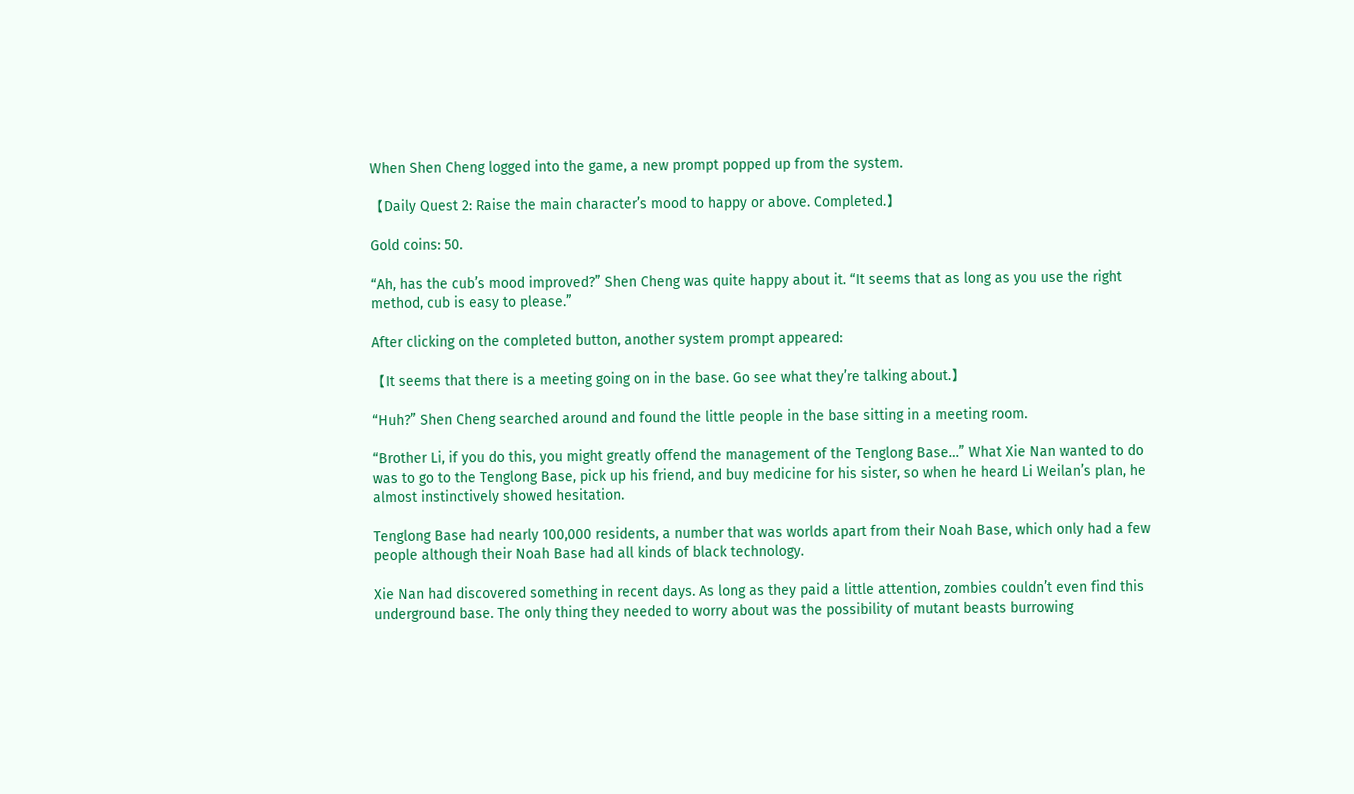When Shen Cheng logged into the game, a new prompt popped up from the system.

【Daily Quest 2: Raise the main character’s mood to happy or above. Completed.】

Gold coins: 50.

“Ah, has the cub’s mood improved?” Shen Cheng was quite happy about it. “It seems that as long as you use the right method, cub is easy to please.”

After clicking on the completed button, another system prompt appeared:

【It seems that there is a meeting going on in the base. Go see what they’re talking about.】

“Huh?” Shen Cheng searched around and found the little people in the base sitting in a meeting room.

“Brother Li, if you do this, you might greatly offend the management of the Tenglong Base…” What Xie Nan wanted to do was to go to the Tenglong Base, pick up his friend, and buy medicine for his sister, so when he heard Li Weilan’s plan, he almost instinctively showed hesitation.

Tenglong Base had nearly 100,000 residents, a number that was worlds apart from their Noah Base, which only had a few people although their Noah Base had all kinds of black technology.

Xie Nan had discovered something in recent days. As long as they paid a little attention, zombies couldn’t even find this underground base. The only thing they needed to worry about was the possibility of mutant beasts burrowing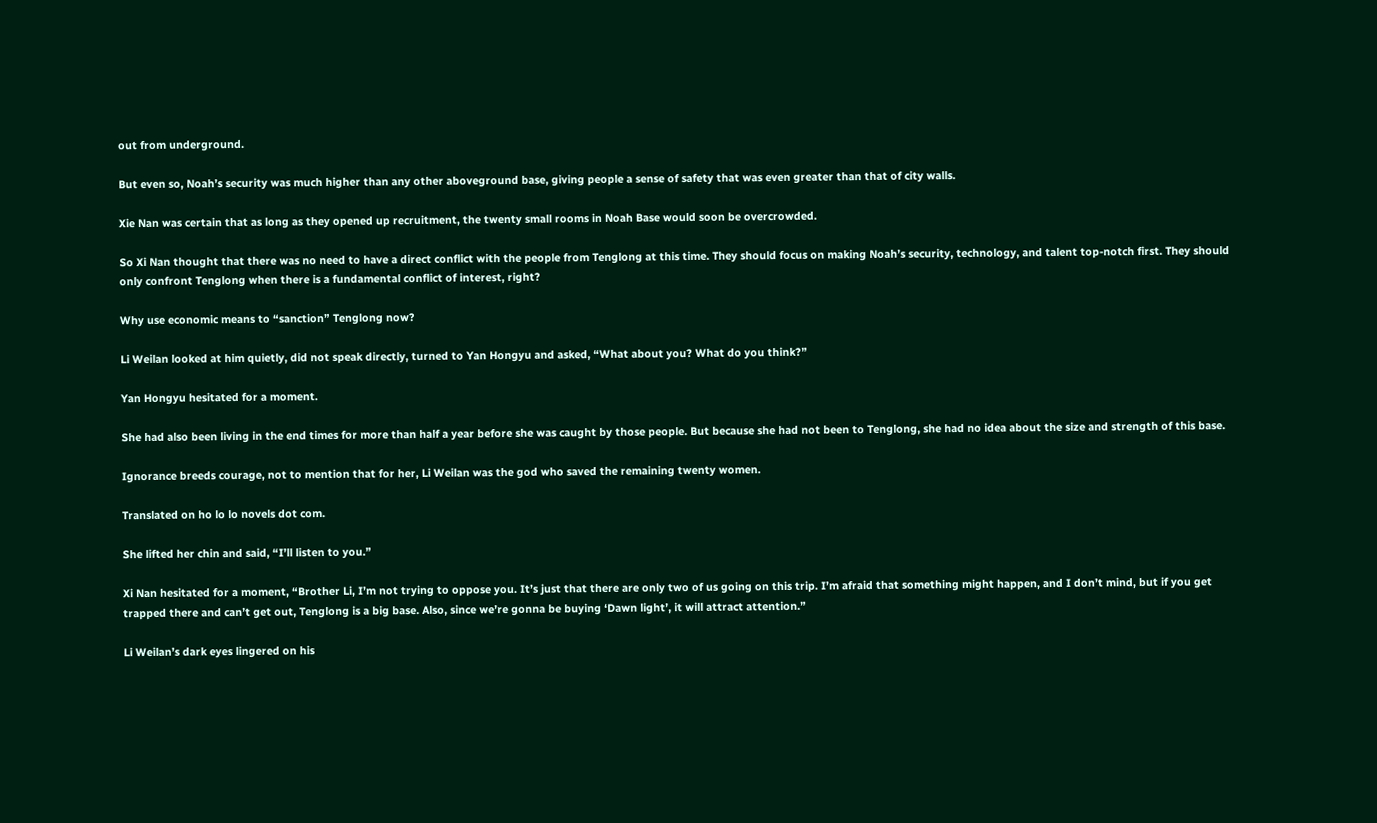out from underground.

But even so, Noah’s security was much higher than any other aboveground base, giving people a sense of safety that was even greater than that of city walls.

Xie Nan was certain that as long as they opened up recruitment, the twenty small rooms in Noah Base would soon be overcrowded.

So Xi Nan thought that there was no need to have a direct conflict with the people from Tenglong at this time. They should focus on making Noah’s security, technology, and talent top-notch first. They should only confront Tenglong when there is a fundamental conflict of interest, right?

Why use economic means to “sanction” Tenglong now?

Li Weilan looked at him quietly, did not speak directly, turned to Yan Hongyu and asked, “What about you? What do you think?”

Yan Hongyu hesitated for a moment.

She had also been living in the end times for more than half a year before she was caught by those people. But because she had not been to Tenglong, she had no idea about the size and strength of this base.

Ignorance breeds courage, not to mention that for her, Li Weilan was the god who saved the remaining twenty women.

Translated on ho lo lo novels dot com.

She lifted her chin and said, “I’ll listen to you.”

Xi Nan hesitated for a moment, “Brother Li, I’m not trying to oppose you. It’s just that there are only two of us going on this trip. I’m afraid that something might happen, and I don’t mind, but if you get trapped there and can’t get out, Tenglong is a big base. Also, since we’re gonna be buying ‘Dawn light’, it will attract attention.”

Li Weilan’s dark eyes lingered on his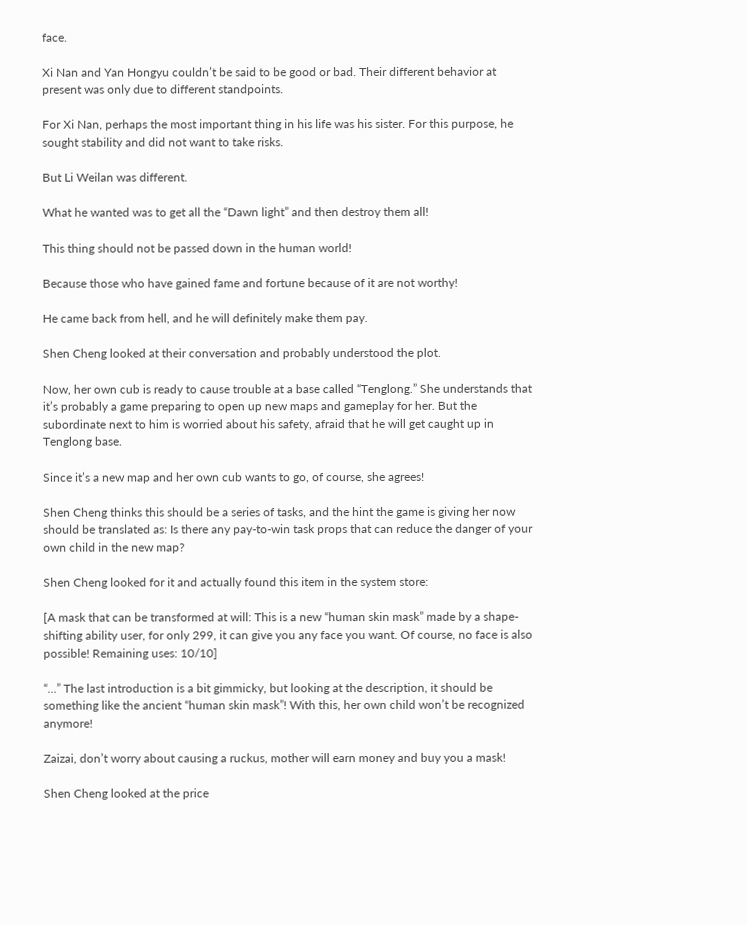face.

Xi Nan and Yan Hongyu couldn’t be said to be good or bad. Their different behavior at present was only due to different standpoints.

For Xi Nan, perhaps the most important thing in his life was his sister. For this purpose, he sought stability and did not want to take risks.

But Li Weilan was different.

What he wanted was to get all the “Dawn light” and then destroy them all!

This thing should not be passed down in the human world!

Because those who have gained fame and fortune because of it are not worthy!

He came back from hell, and he will definitely make them pay.

Shen Cheng looked at their conversation and probably understood the plot.

Now, her own cub is ready to cause trouble at a base called “Tenglong.” She understands that it’s probably a game preparing to open up new maps and gameplay for her. But the subordinate next to him is worried about his safety, afraid that he will get caught up in Tenglong base.

Since it’s a new map and her own cub wants to go, of course, she agrees!

Shen Cheng thinks this should be a series of tasks, and the hint the game is giving her now should be translated as: Is there any pay-to-win task props that can reduce the danger of your own child in the new map?

Shen Cheng looked for it and actually found this item in the system store:

[A mask that can be transformed at will: This is a new “human skin mask” made by a shape-shifting ability user, for only 299, it can give you any face you want. Of course, no face is also possible! Remaining uses: 10/10]

“…” The last introduction is a bit gimmicky, but looking at the description, it should be something like the ancient “human skin mask”! With this, her own child won’t be recognized anymore!

Zaizai, don’t worry about causing a ruckus, mother will earn money and buy you a mask!

Shen Cheng looked at the price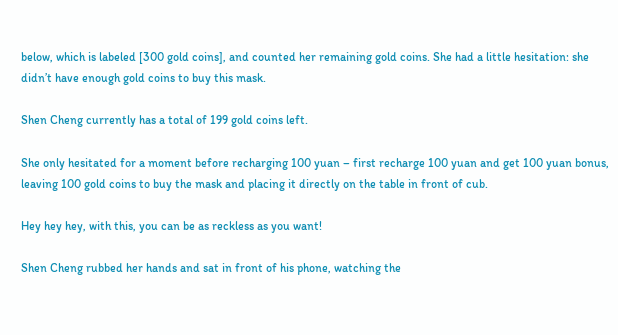below, which is labeled [300 gold coins], and counted her remaining gold coins. She had a little hesitation: she didn’t have enough gold coins to buy this mask.

Shen Cheng currently has a total of 199 gold coins left.

She only hesitated for a moment before recharging 100 yuan – first recharge 100 yuan and get 100 yuan bonus, leaving 100 gold coins to buy the mask and placing it directly on the table in front of cub.

Hey hey hey, with this, you can be as reckless as you want!

Shen Cheng rubbed her hands and sat in front of his phone, watching the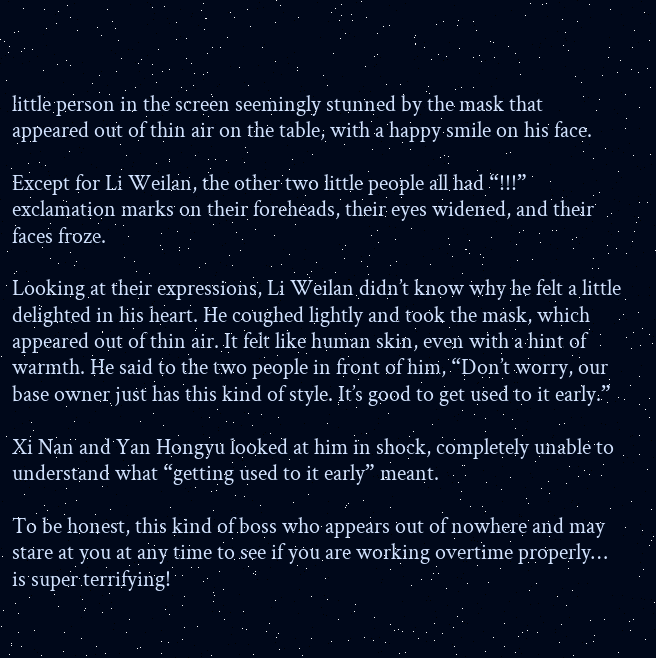little person in the screen seemingly stunned by the mask that appeared out of thin air on the table, with a happy smile on his face.

Except for Li Weilan, the other two little people all had “!!!” exclamation marks on their foreheads, their eyes widened, and their faces froze.

Looking at their expressions, Li Weilan didn’t know why he felt a little delighted in his heart. He coughed lightly and took the mask, which appeared out of thin air. It felt like human skin, even with a hint of warmth. He said to the two people in front of him, “Don’t worry, our base owner just has this kind of style. It’s good to get used to it early.”

Xi Nan and Yan Hongyu looked at him in shock, completely unable to understand what “getting used to it early” meant.

To be honest, this kind of boss who appears out of nowhere and may stare at you at any time to see if you are working overtime properly… is super terrifying!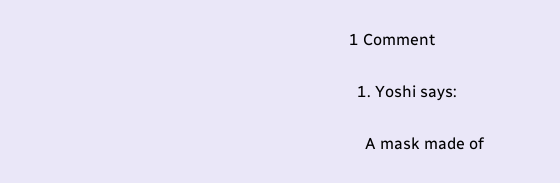1 Comment

  1. Yoshi says:

    A mask made of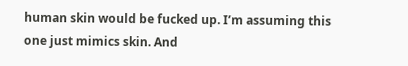human skin would be fucked up. I’m assuming this one just mimics skin. And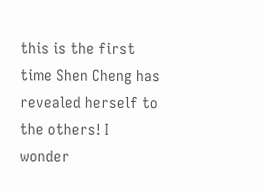this is the first time Shen Cheng has revealed herself to the others! I wonder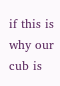if this is why our cub is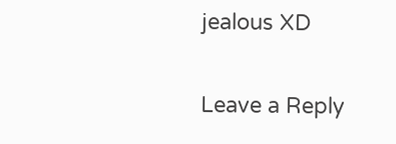jealous XD

Leave a Reply